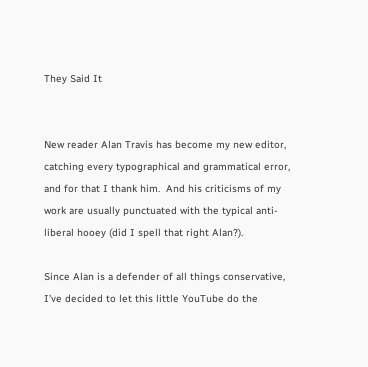They Said It


New reader Alan Travis has become my new editor, catching every typographical and grammatical error, and for that I thank him.  And his criticisms of my work are usually punctuated with the typical anti-liberal hooey (did I spell that right Alan?).

Since Alan is a defender of all things conservative, I’ve decided to let this little YouTube do the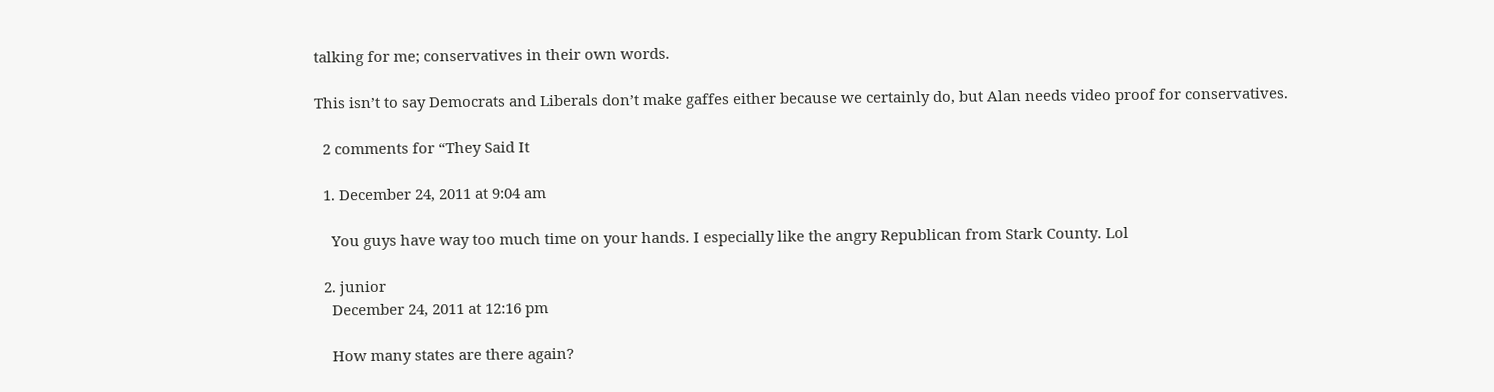talking for me; conservatives in their own words.

This isn’t to say Democrats and Liberals don’t make gaffes either because we certainly do, but Alan needs video proof for conservatives.

  2 comments for “They Said It

  1. December 24, 2011 at 9:04 am

    You guys have way too much time on your hands. I especially like the angry Republican from Stark County. Lol

  2. junior
    December 24, 2011 at 12:16 pm

    How many states are there again?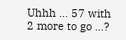Uhhh … 57 with 2 more to go …?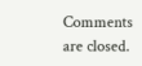Comments are closed.